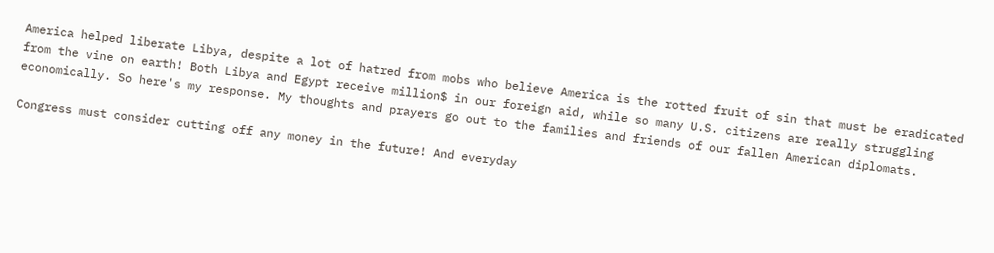America helped liberate Libya, despite a lot of hatred from mobs who believe America is the rotted fruit of sin that must be eradicated from the vine on earth! Both Libya and Egypt receive million$ in our foreign aid, while so many U.S. citizens are really struggling economically. So here's my response. My thoughts and prayers go out to the families and friends of our fallen American diplomats.

Congress must consider cutting off any money in the future! And everyday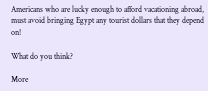Americans who are lucky enough to afford vacationing abroad, must avoid bringing Egypt any tourist dollars that they depend on!

What do you think?

More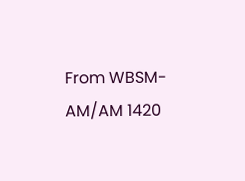From WBSM-AM/AM 1420